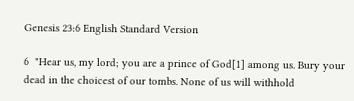Genesis 23:6 English Standard Version

6  "Hear us, my lord; you are a prince of God[1] among us. Bury your dead in the choicest of our tombs. None of us will withhold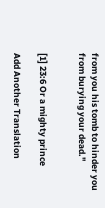from you his tomb to hinder you from burying your dead."


[1] 23:6 Or a mighty prince

Add Another Translation